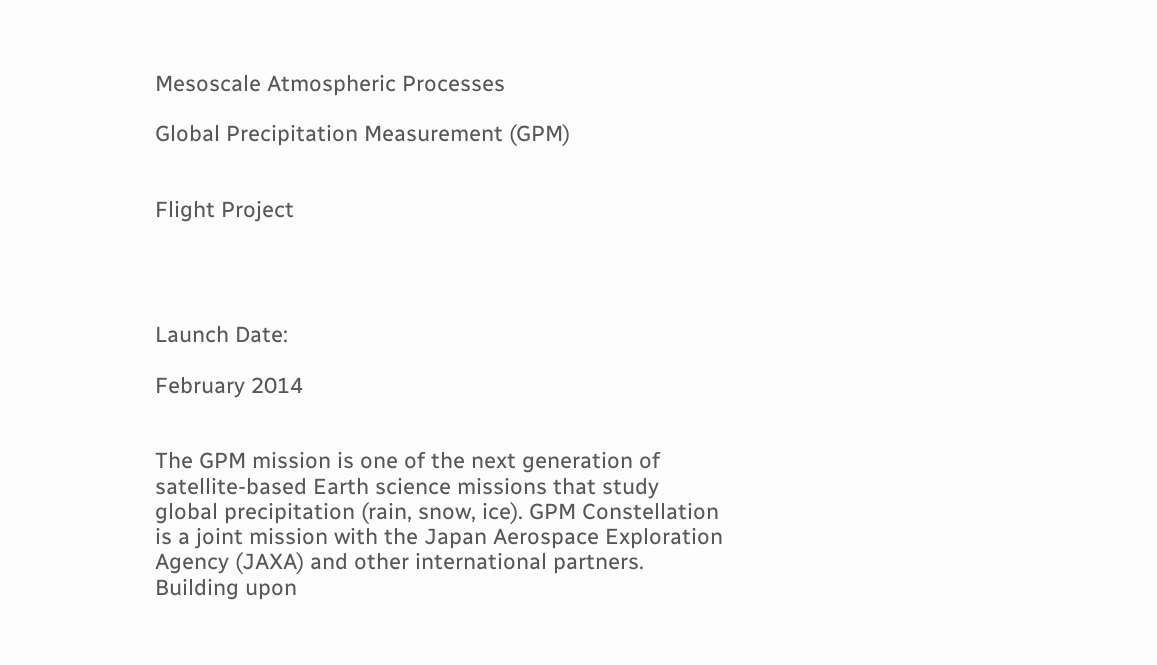Mesoscale Atmospheric Processes

Global Precipitation Measurement (GPM)


Flight Project




Launch Date:

February 2014


The GPM mission is one of the next generation of satellite-based Earth science missions that study global precipitation (rain, snow, ice). GPM Constellation is a joint mission with the Japan Aerospace Exploration Agency (JAXA) and other international partners. Building upon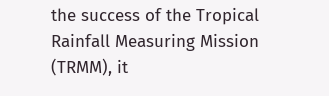the success of the Tropical Rainfall Measuring Mission (TRMM), it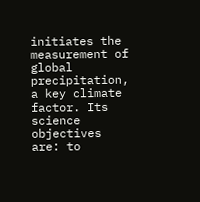initiates the measurement of global precipitation, a key climate factor. Its science objectives are: to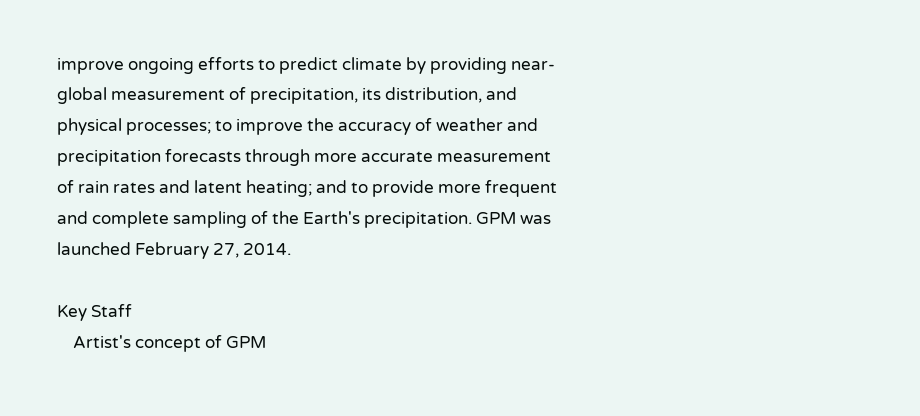improve ongoing efforts to predict climate by providing near-global measurement of precipitation, its distribution, and physical processes; to improve the accuracy of weather and precipitation forecasts through more accurate measurement of rain rates and latent heating; and to provide more frequent and complete sampling of the Earth's precipitation. GPM was launched February 27, 2014.

Key Staff
    Artist's concept of GPM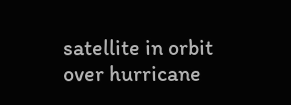satellite in orbit over hurricane